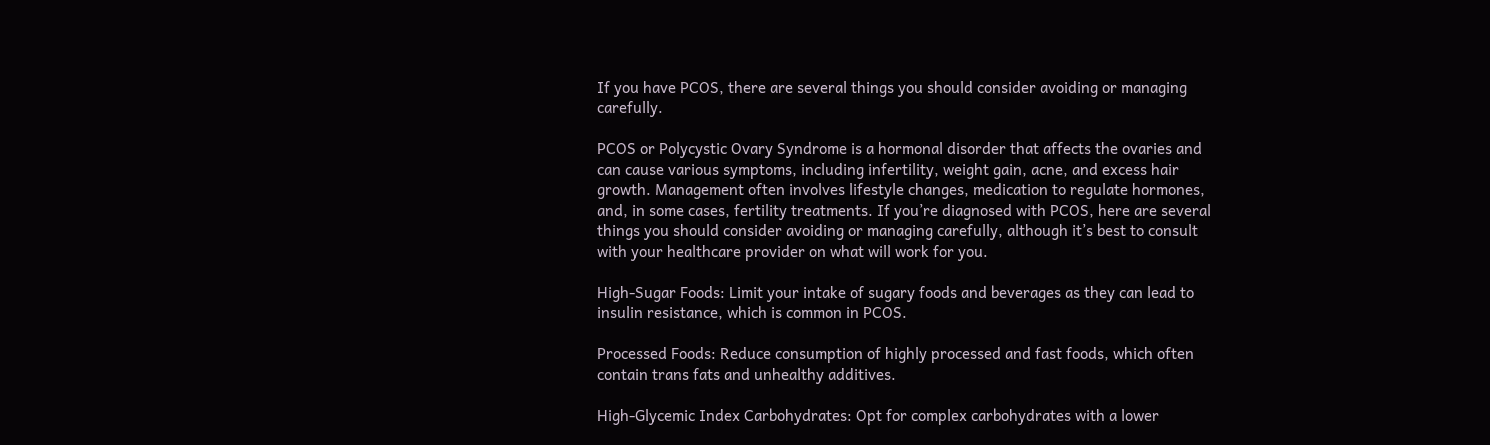If you have PCOS, there are several things you should consider avoiding or managing carefully.

PCOS or Polycystic Ovary Syndrome is a hormonal disorder that affects the ovaries and can cause various symptoms, including infertility, weight gain, acne, and excess hair growth. Management often involves lifestyle changes, medication to regulate hormones, and, in some cases, fertility treatments. If you’re diagnosed with PCOS, here are several things you should consider avoiding or managing carefully, although it’s best to consult with your healthcare provider on what will work for you.

High-Sugar Foods: Limit your intake of sugary foods and beverages as they can lead to insulin resistance, which is common in PCOS.

Processed Foods: Reduce consumption of highly processed and fast foods, which often contain trans fats and unhealthy additives.

High-Glycemic Index Carbohydrates: Opt for complex carbohydrates with a lower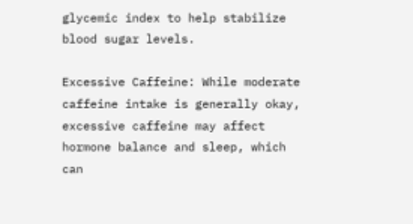glycemic index to help stabilize blood sugar levels.

Excessive Caffeine: While moderate caffeine intake is generally okay, excessive caffeine may affect hormone balance and sleep, which can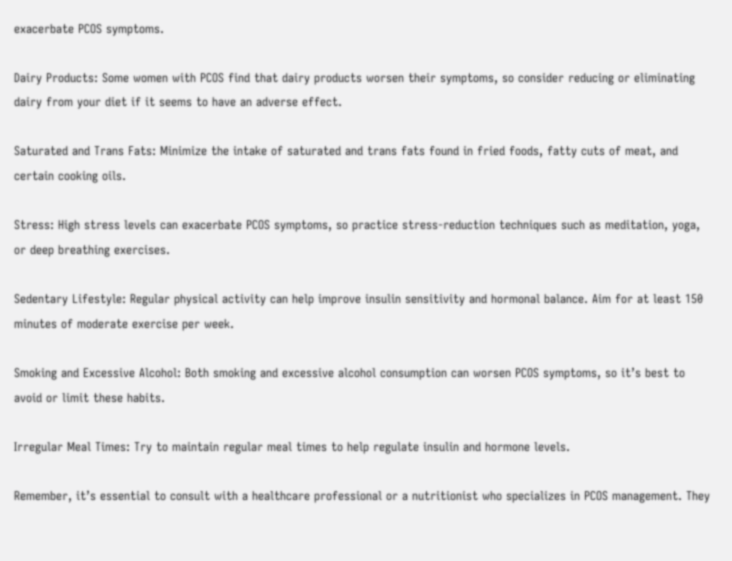exacerbate PCOS symptoms.

Dairy Products: Some women with PCOS find that dairy products worsen their symptoms, so consider reducing or eliminating dairy from your diet if it seems to have an adverse effect.

Saturated and Trans Fats: Minimize the intake of saturated and trans fats found in fried foods, fatty cuts of meat, and certain cooking oils.

Stress: High stress levels can exacerbate PCOS symptoms, so practice stress-reduction techniques such as meditation, yoga, or deep breathing exercises.

Sedentary Lifestyle: Regular physical activity can help improve insulin sensitivity and hormonal balance. Aim for at least 150 minutes of moderate exercise per week.

Smoking and Excessive Alcohol: Both smoking and excessive alcohol consumption can worsen PCOS symptoms, so it’s best to avoid or limit these habits.

Irregular Meal Times: Try to maintain regular meal times to help regulate insulin and hormone levels.

Remember, it’s essential to consult with a healthcare professional or a nutritionist who specializes in PCOS management. They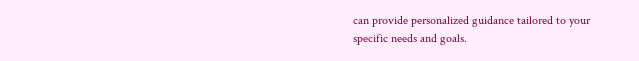can provide personalized guidance tailored to your specific needs and goals.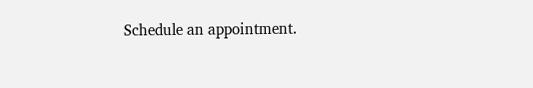Schedule an appointment.